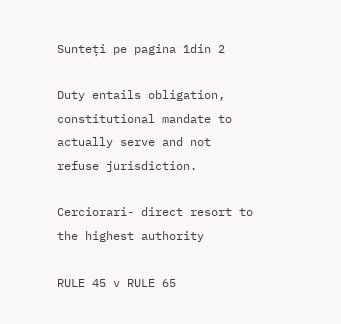Sunteți pe pagina 1din 2

Duty entails obligation, constitutional mandate to actually serve and not refuse jurisdiction.

Cerciorari- direct resort to the highest authority

RULE 45 v RULE 65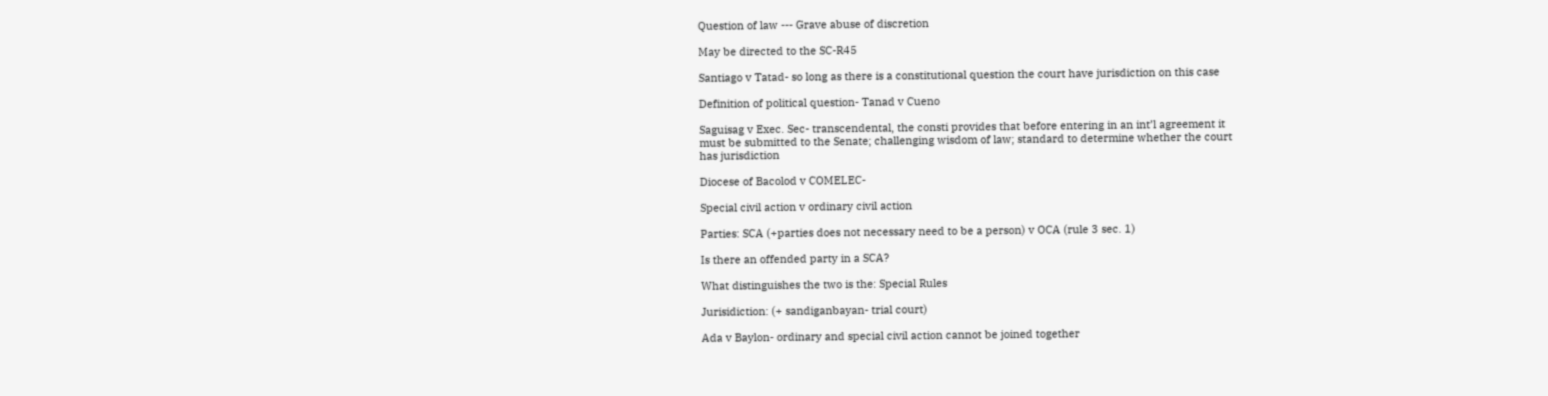Question of law --- Grave abuse of discretion

May be directed to the SC-R45

Santiago v Tatad- so long as there is a constitutional question the court have jurisdiction on this case

Definition of political question- Tanad v Cueno

Saguisag v Exec. Sec- transcendental, the consti provides that before entering in an int’l agreement it
must be submitted to the Senate; challenging wisdom of law; standard to determine whether the court
has jurisdiction

Diocese of Bacolod v COMELEC-

Special civil action v ordinary civil action

Parties: SCA (+parties does not necessary need to be a person) v OCA (rule 3 sec. 1)

Is there an offended party in a SCA?

What distinguishes the two is the: Special Rules

Jurisidiction: (+ sandiganbayan- trial court)

Ada v Baylon- ordinary and special civil action cannot be joined together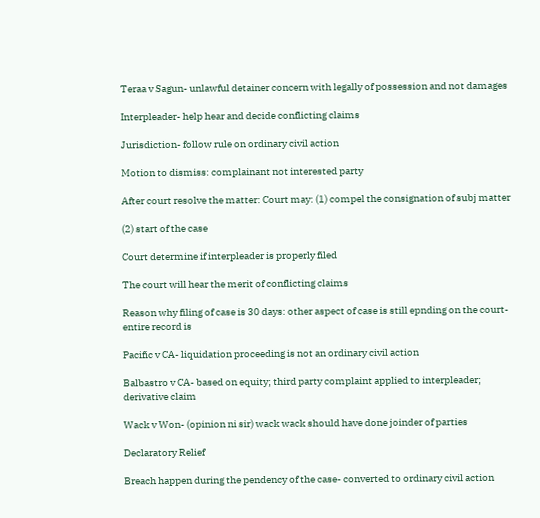Teraa v Sagun- unlawful detainer concern with legally of possession and not damages

Interpleader- help hear and decide conflicting claims

Jurisdiction- follow rule on ordinary civil action

Motion to dismiss: complainant not interested party

After court resolve the matter: Court may: (1) compel the consignation of subj matter

(2) start of the case

Court determine if interpleader is properly filed

The court will hear the merit of conflicting claims

Reason why filing of case is 30 days: other aspect of case is still epnding on the court- entire record is

Pacific v CA- liquidation proceeding is not an ordinary civil action

Balbastro v CA- based on equity; third party complaint applied to interpleader; derivative claim

Wack v Won- (opinion ni sir) wack wack should have done joinder of parties

Declaratory Relief

Breach happen during the pendency of the case- converted to ordinary civil action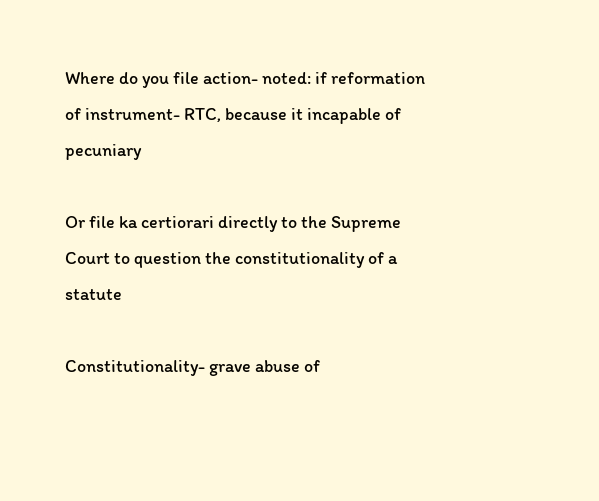Where do you file action- noted: if reformation of instrument- RTC, because it incapable of pecuniary

Or file ka certiorari directly to the Supreme Court to question the constitutionality of a statute

Constitutionality- grave abuse of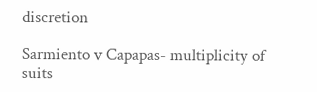discretion

Sarmiento v Capapas- multiplicity of suits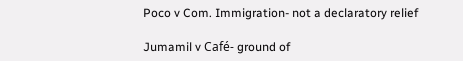Poco v Com. Immigration- not a declaratory relief

Jumamil v Café- ground of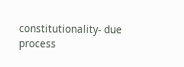constitutionality- due process